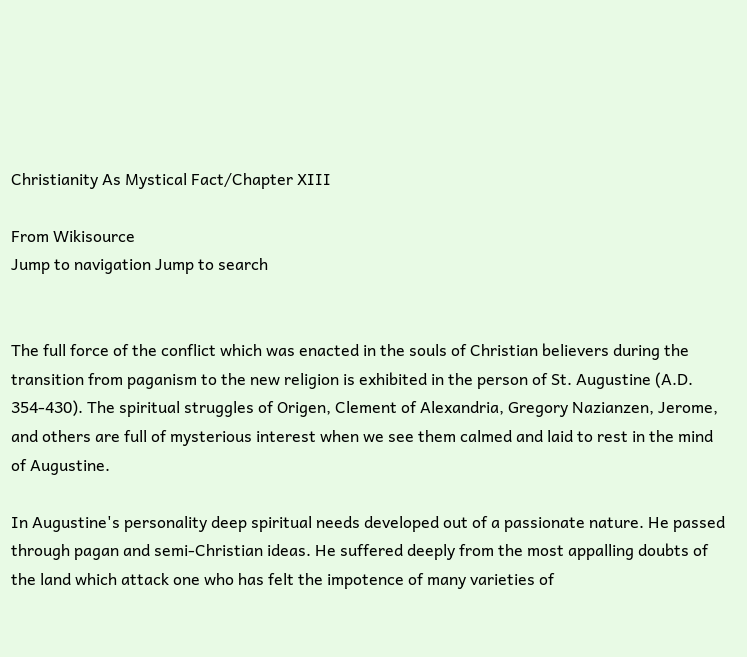Christianity As Mystical Fact/Chapter XIII

From Wikisource
Jump to navigation Jump to search


The full force of the conflict which was enacted in the souls of Christian believers during the transition from paganism to the new religion is exhibited in the person of St. Augustine (A.D. 354-430). The spiritual struggles of Origen, Clement of Alexandria, Gregory Nazianzen, Jerome, and others are full of mysterious interest when we see them calmed and laid to rest in the mind of Augustine.

In Augustine's personality deep spiritual needs developed out of a passionate nature. He passed through pagan and semi-Christian ideas. He suffered deeply from the most appalling doubts of the land which attack one who has felt the impotence of many varieties of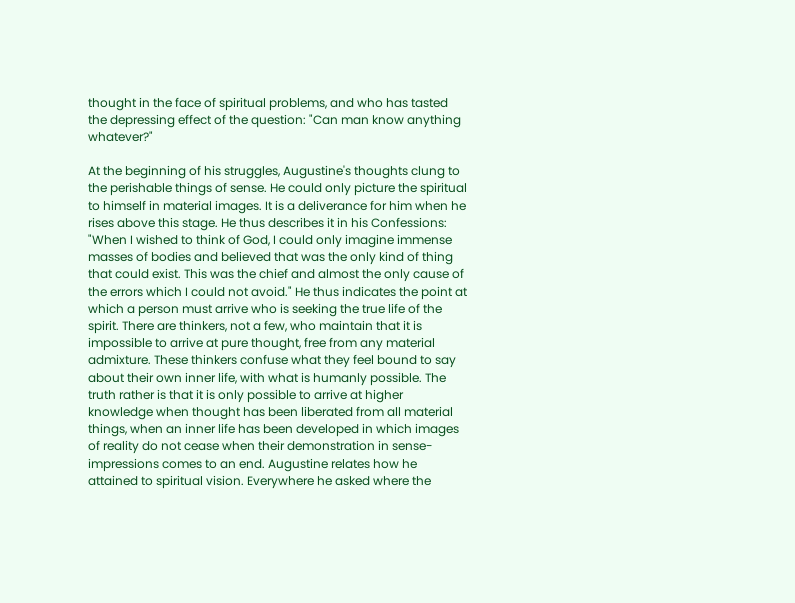thought in the face of spiritual problems, and who has tasted the depressing effect of the question: "Can man know anything whatever?"

At the beginning of his struggles, Augustine's thoughts clung to the perishable things of sense. He could only picture the spiritual to himself in material images. It is a deliverance for him when he rises above this stage. He thus describes it in his Confessions: "When I wished to think of God, I could only imagine immense masses of bodies and believed that was the only kind of thing that could exist. This was the chief and almost the only cause of the errors which I could not avoid." He thus indicates the point at which a person must arrive who is seeking the true life of the spirit. There are thinkers, not a few, who maintain that it is impossible to arrive at pure thought, free from any material admixture. These thinkers confuse what they feel bound to say about their own inner life, with what is humanly possible. The truth rather is that it is only possible to arrive at higher knowledge when thought has been liberated from all material things, when an inner life has been developed in which images of reality do not cease when their demonstration in sense-impressions comes to an end. Augustine relates how he attained to spiritual vision. Everywhere he asked where the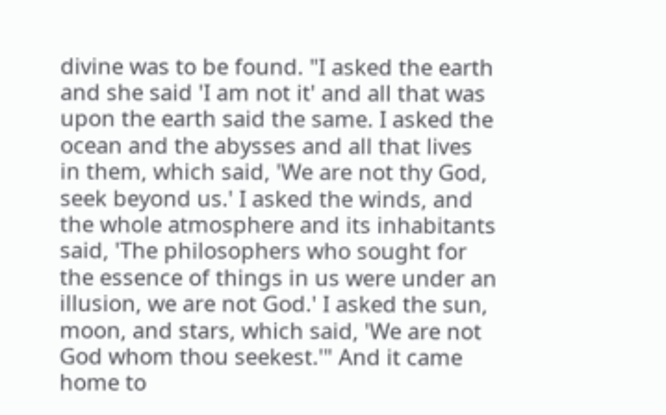divine was to be found. "I asked the earth and she said 'I am not it' and all that was upon the earth said the same. I asked the ocean and the abysses and all that lives in them, which said, 'We are not thy God, seek beyond us.' I asked the winds, and the whole atmosphere and its inhabitants said, 'The philosophers who sought for the essence of things in us were under an illusion, we are not God.' I asked the sun, moon, and stars, which said, 'We are not God whom thou seekest.'" And it came home to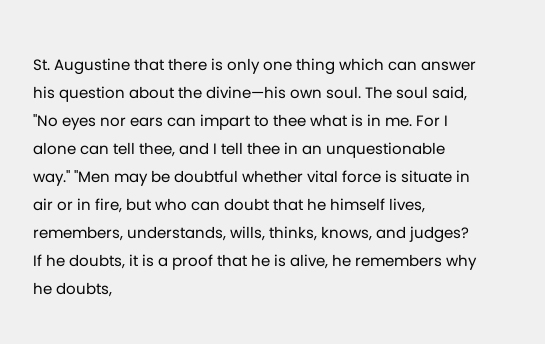St. Augustine that there is only one thing which can answer his question about the divine—his own soul. The soul said, "No eyes nor ears can impart to thee what is in me. For I alone can tell thee, and I tell thee in an unquestionable way." "Men may be doubtful whether vital force is situate in air or in fire, but who can doubt that he himself lives, remembers, understands, wills, thinks, knows, and judges? If he doubts, it is a proof that he is alive, he remembers why he doubts,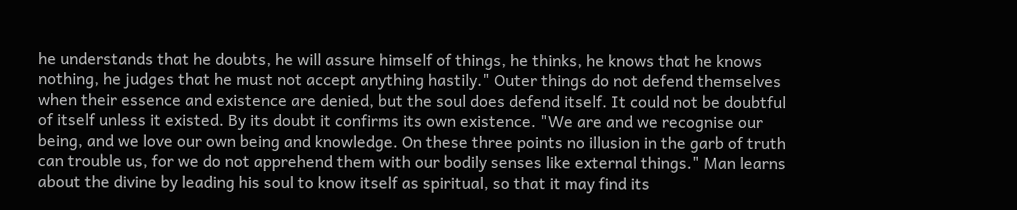he understands that he doubts, he will assure himself of things, he thinks, he knows that he knows nothing, he judges that he must not accept anything hastily." Outer things do not defend themselves when their essence and existence are denied, but the soul does defend itself. It could not be doubtful of itself unless it existed. By its doubt it confirms its own existence. "We are and we recognise our being, and we love our own being and knowledge. On these three points no illusion in the garb of truth can trouble us, for we do not apprehend them with our bodily senses like external things." Man learns about the divine by leading his soul to know itself as spiritual, so that it may find its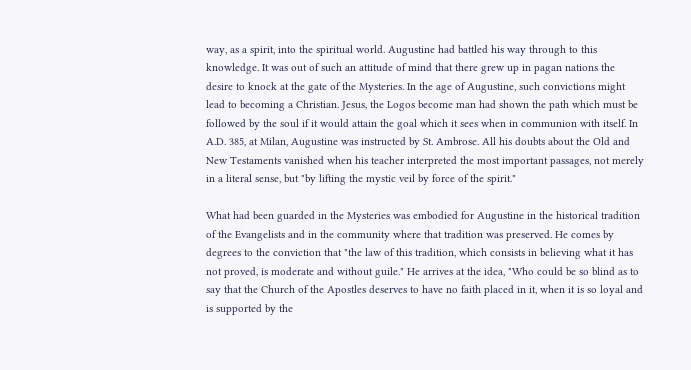way, as a spirit, into the spiritual world. Augustine had battled his way through to this knowledge. It was out of such an attitude of mind that there grew up in pagan nations the desire to knock at the gate of the Mysteries. In the age of Augustine, such convictions might lead to becoming a Christian. Jesus, the Logos become man had shown the path which must be followed by the soul if it would attain the goal which it sees when in communion with itself. In A.D. 385, at Milan, Augustine was instructed by St. Ambrose. All his doubts about the Old and New Testaments vanished when his teacher interpreted the most important passages, not merely in a literal sense, but "by lifting the mystic veil by force of the spirit."

What had been guarded in the Mysteries was embodied for Augustine in the historical tradition of the Evangelists and in the community where that tradition was preserved. He comes by degrees to the conviction that "the law of this tradition, which consists in believing what it has not proved, is moderate and without guile." He arrives at the idea, "Who could be so blind as to say that the Church of the Apostles deserves to have no faith placed in it, when it is so loyal and is supported by the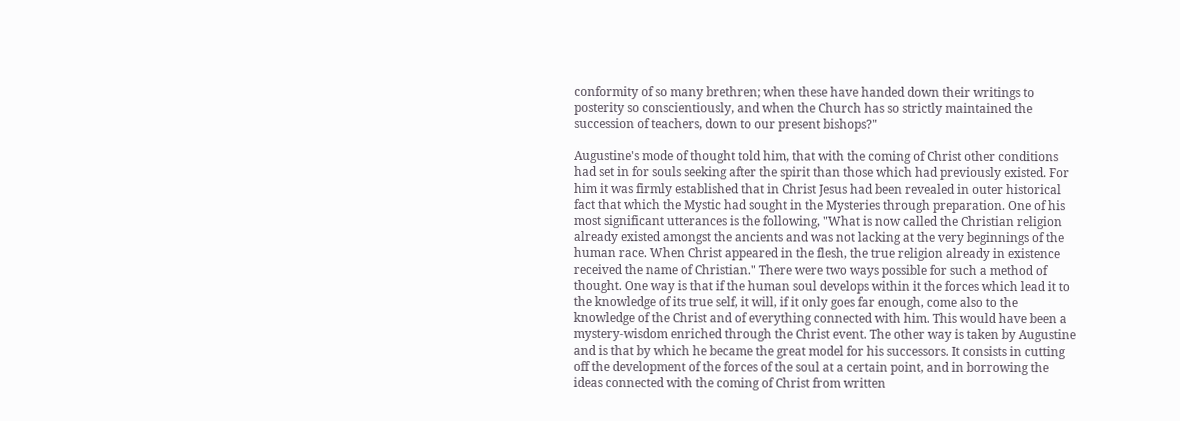conformity of so many brethren; when these have handed down their writings to posterity so conscientiously, and when the Church has so strictly maintained the succession of teachers, down to our present bishops?"

Augustine's mode of thought told him, that with the coming of Christ other conditions had set in for souls seeking after the spirit than those which had previously existed. For him it was firmly established that in Christ Jesus had been revealed in outer historical fact that which the Mystic had sought in the Mysteries through preparation. One of his most significant utterances is the following, "What is now called the Christian religion already existed amongst the ancients and was not lacking at the very beginnings of the human race. When Christ appeared in the flesh, the true religion already in existence received the name of Christian." There were two ways possible for such a method of thought. One way is that if the human soul develops within it the forces which lead it to the knowledge of its true self, it will, if it only goes far enough, come also to the knowledge of the Christ and of everything connected with him. This would have been a mystery-wisdom enriched through the Christ event. The other way is taken by Augustine and is that by which he became the great model for his successors. It consists in cutting off the development of the forces of the soul at a certain point, and in borrowing the ideas connected with the coming of Christ from written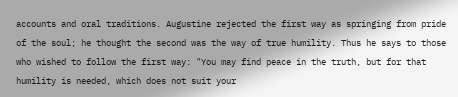accounts and oral traditions. Augustine rejected the first way as springing from pride of the soul; he thought the second was the way of true humility. Thus he says to those who wished to follow the first way: "You may find peace in the truth, but for that humility is needed, which does not suit your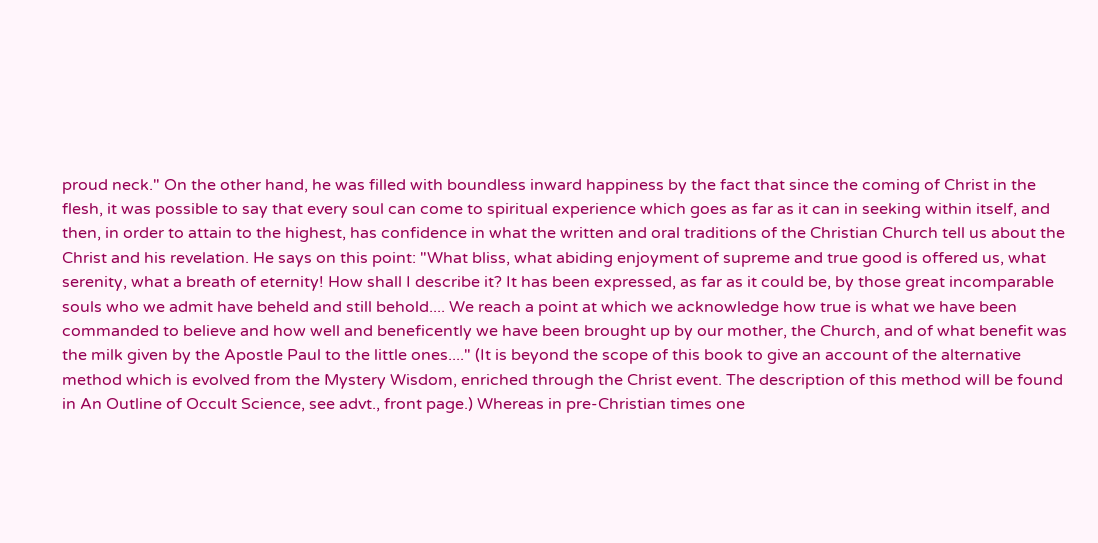proud neck." On the other hand, he was filled with boundless inward happiness by the fact that since the coming of Christ in the flesh, it was possible to say that every soul can come to spiritual experience which goes as far as it can in seeking within itself, and then, in order to attain to the highest, has confidence in what the written and oral traditions of the Christian Church tell us about the Christ and his revelation. He says on this point: "What bliss, what abiding enjoyment of supreme and true good is offered us, what serenity, what a breath of eternity! How shall I describe it? It has been expressed, as far as it could be, by those great incomparable souls who we admit have beheld and still behold.... We reach a point at which we acknowledge how true is what we have been commanded to believe and how well and beneficently we have been brought up by our mother, the Church, and of what benefit was the milk given by the Apostle Paul to the little ones...." (It is beyond the scope of this book to give an account of the alternative method which is evolved from the Mystery Wisdom, enriched through the Christ event. The description of this method will be found in An Outline of Occult Science, see advt., front page.) Whereas in pre-Christian times one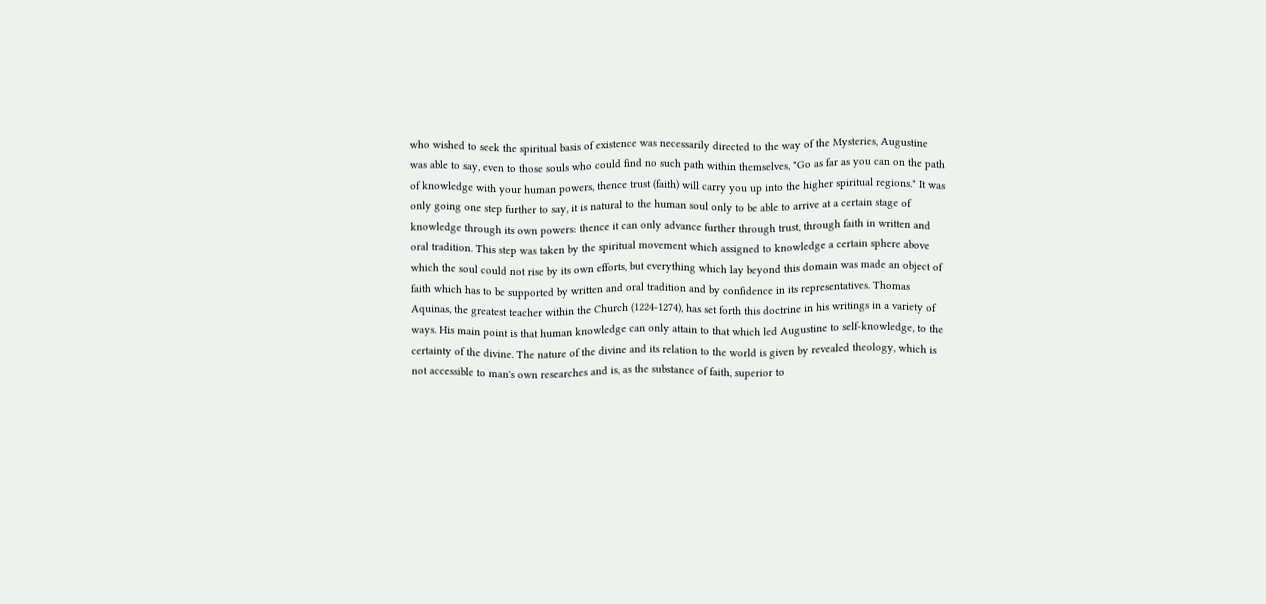who wished to seek the spiritual basis of existence was necessarily directed to the way of the Mysteries, Augustine was able to say, even to those souls who could find no such path within themselves, "Go as far as you can on the path of knowledge with your human powers, thence trust (faith) will carry you up into the higher spiritual regions." It was only going one step further to say, it is natural to the human soul only to be able to arrive at a certain stage of knowledge through its own powers: thence it can only advance further through trust, through faith in written and oral tradition. This step was taken by the spiritual movement which assigned to knowledge a certain sphere above which the soul could not rise by its own efforts, but everything which lay beyond this domain was made an object of faith which has to be supported by written and oral tradition and by confidence in its representatives. Thomas Aquinas, the greatest teacher within the Church (1224-1274), has set forth this doctrine in his writings in a variety of ways. His main point is that human knowledge can only attain to that which led Augustine to self-knowledge, to the certainty of the divine. The nature of the divine and its relation to the world is given by revealed theology, which is not accessible to man's own researches and is, as the substance of faith, superior to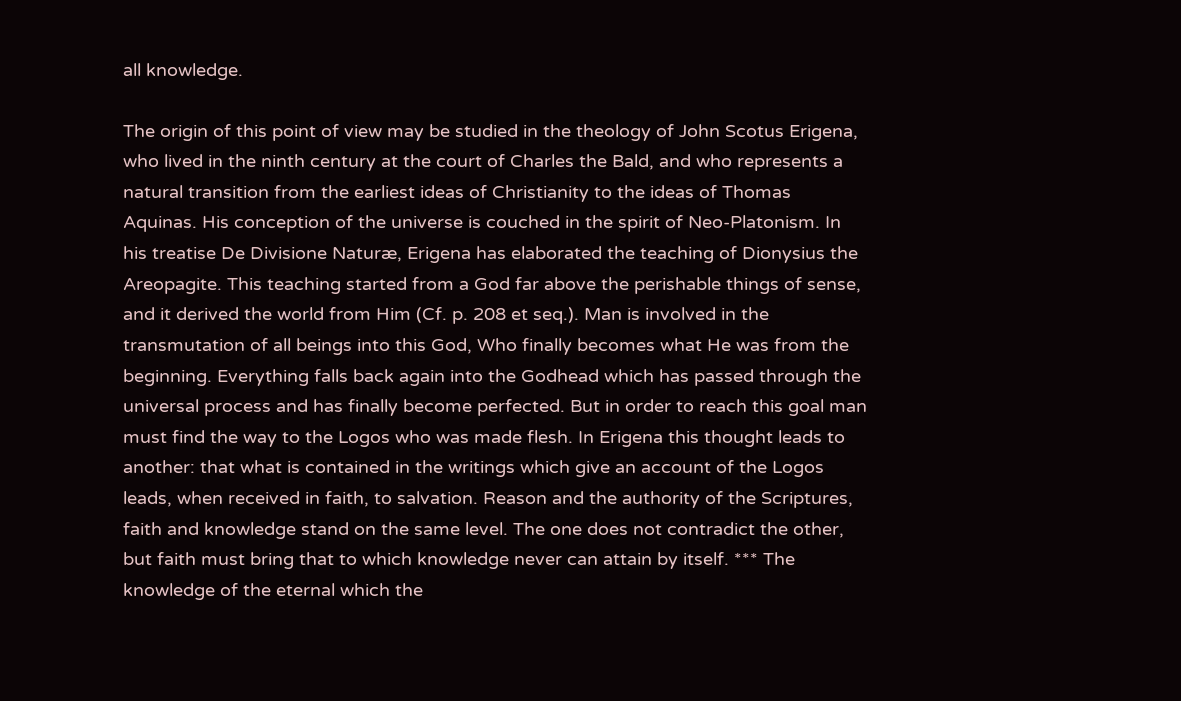all knowledge.

The origin of this point of view may be studied in the theology of John Scotus Erigena, who lived in the ninth century at the court of Charles the Bald, and who represents a natural transition from the earliest ideas of Christianity to the ideas of Thomas Aquinas. His conception of the universe is couched in the spirit of Neo-Platonism. In his treatise De Divisione Naturæ, Erigena has elaborated the teaching of Dionysius the Areopagite. This teaching started from a God far above the perishable things of sense, and it derived the world from Him (Cf. p. 208 et seq.). Man is involved in the transmutation of all beings into this God, Who finally becomes what He was from the beginning. Everything falls back again into the Godhead which has passed through the universal process and has finally become perfected. But in order to reach this goal man must find the way to the Logos who was made flesh. In Erigena this thought leads to another: that what is contained in the writings which give an account of the Logos leads, when received in faith, to salvation. Reason and the authority of the Scriptures, faith and knowledge stand on the same level. The one does not contradict the other, but faith must bring that to which knowledge never can attain by itself. *** The knowledge of the eternal which the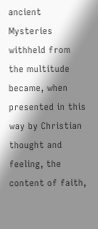ancient Mysteries withheld from the multitude became, when presented in this way by Christian thought and feeling, the content of faith,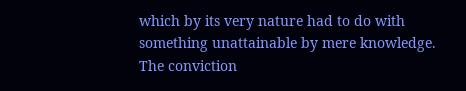which by its very nature had to do with something unattainable by mere knowledge. The conviction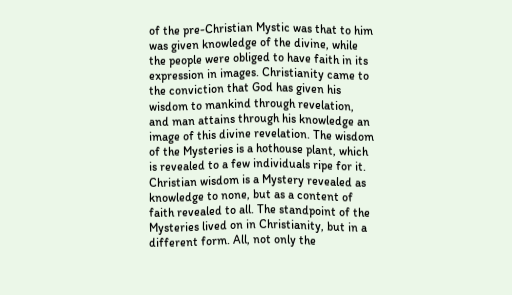of the pre-Christian Mystic was that to him was given knowledge of the divine, while the people were obliged to have faith in its expression in images. Christianity came to the conviction that God has given his wisdom to mankind through revelation, and man attains through his knowledge an image of this divine revelation. The wisdom of the Mysteries is a hothouse plant, which is revealed to a few individuals ripe for it. Christian wisdom is a Mystery revealed as knowledge to none, but as a content of faith revealed to all. The standpoint of the Mysteries lived on in Christianity, but in a different form. All, not only the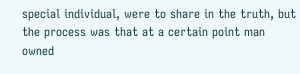special individual, were to share in the truth, but the process was that at a certain point man owned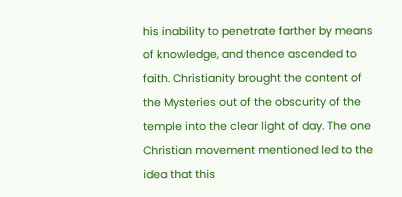his inability to penetrate farther by means of knowledge, and thence ascended to faith. Christianity brought the content of the Mysteries out of the obscurity of the temple into the clear light of day. The one Christian movement mentioned led to the idea that this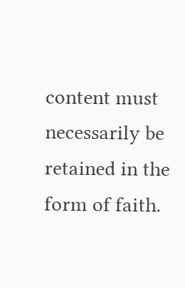content must necessarily be retained in the form of faith.